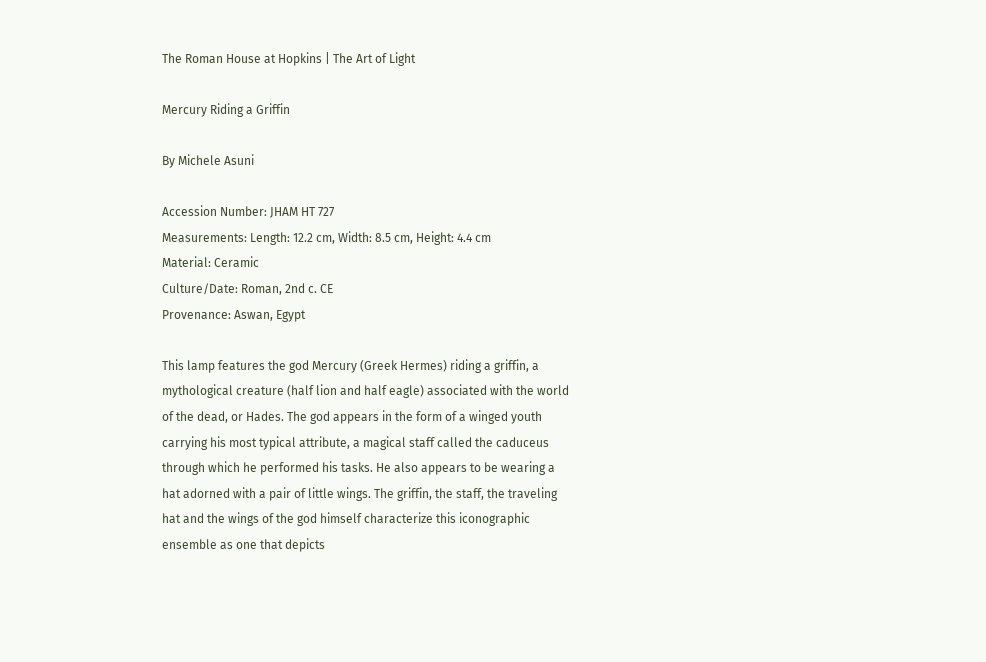The Roman House at Hopkins | The Art of Light

Mercury Riding a Griffin

By Michele Asuni

Accession Number: JHAM HT 727
Measurements: Length: 12.2 cm, Width: 8.5 cm, Height: 4.4 cm
Material: Ceramic
Culture/Date: Roman, 2nd c. CE
Provenance: Aswan, Egypt

This lamp features the god Mercury (Greek Hermes) riding a griffin, a mythological creature (half lion and half eagle) associated with the world of the dead, or Hades. The god appears in the form of a winged youth carrying his most typical attribute, a magical staff called the caduceus through which he performed his tasks. He also appears to be wearing a hat adorned with a pair of little wings. The griffin, the staff, the traveling hat and the wings of the god himself characterize this iconographic ensemble as one that depicts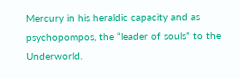Mercury in his heraldic capacity and as psychopompos, the “leader of souls” to the Underworld.